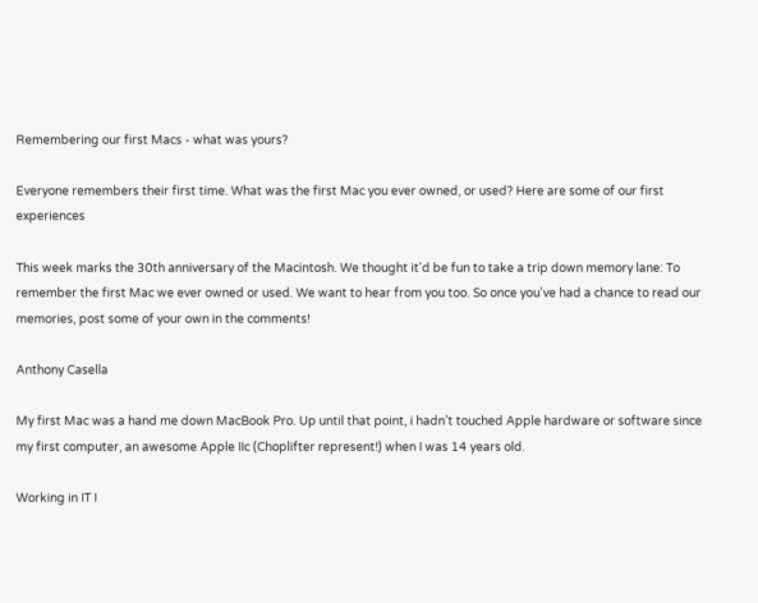Remembering our first Macs - what was yours?

Everyone remembers their first time. What was the first Mac you ever owned, or used? Here are some of our first experiences

This week marks the 30th anniversary of the Macintosh. We thought it'd be fun to take a trip down memory lane: To remember the first Mac we ever owned or used. We want to hear from you too. So once you've had a chance to read our memories, post some of your own in the comments!

Anthony Casella

My first Mac was a hand me down MacBook Pro. Up until that point, i hadn’t touched Apple hardware or software since my first computer, an awesome Apple IIc (Choplifter represent!) when I was 14 years old.

Working in IT I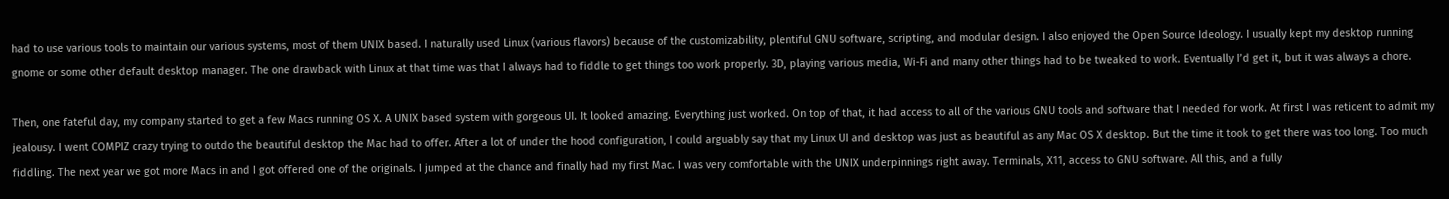had to use various tools to maintain our various systems, most of them UNIX based. I naturally used Linux (various flavors) because of the customizability, plentiful GNU software, scripting, and modular design. I also enjoyed the Open Source Ideology. I usually kept my desktop running gnome or some other default desktop manager. The one drawback with Linux at that time was that I always had to fiddle to get things too work properly. 3D, playing various media, Wi-Fi and many other things had to be tweaked to work. Eventually I’d get it, but it was always a chore.

Then, one fateful day, my company started to get a few Macs running OS X. A UNIX based system with gorgeous UI. It looked amazing. Everything just worked. On top of that, it had access to all of the various GNU tools and software that I needed for work. At first I was reticent to admit my jealousy. I went COMPIZ crazy trying to outdo the beautiful desktop the Mac had to offer. After a lot of under the hood configuration, I could arguably say that my Linux UI and desktop was just as beautiful as any Mac OS X desktop. But the time it took to get there was too long. Too much fiddling. The next year we got more Macs in and I got offered one of the originals. I jumped at the chance and finally had my first Mac. I was very comfortable with the UNIX underpinnings right away. Terminals, X11, access to GNU software. All this, and a fully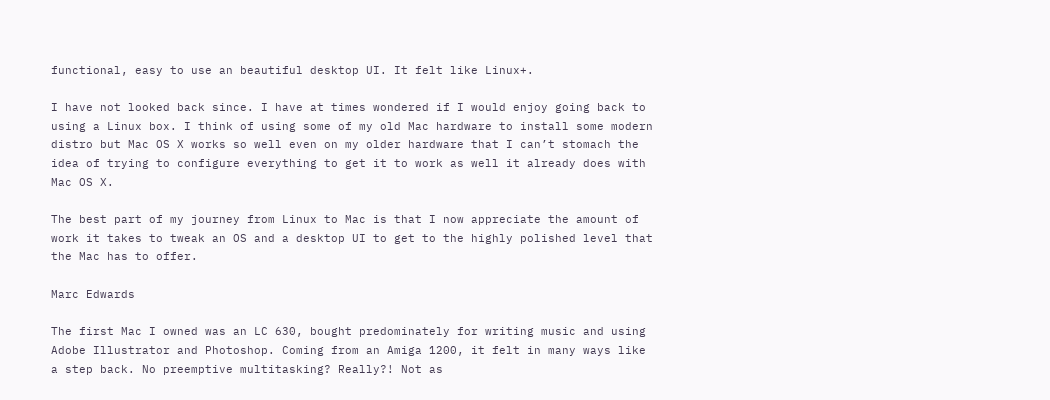functional, easy to use an beautiful desktop UI. It felt like Linux+.

I have not looked back since. I have at times wondered if I would enjoy going back to using a Linux box. I think of using some of my old Mac hardware to install some modern distro but Mac OS X works so well even on my older hardware that I can’t stomach the idea of trying to configure everything to get it to work as well it already does with Mac OS X.

The best part of my journey from Linux to Mac is that I now appreciate the amount of work it takes to tweak an OS and a desktop UI to get to the highly polished level that the Mac has to offer.

Marc Edwards

The first Mac I owned was an LC 630, bought predominately for writing music and using Adobe Illustrator and Photoshop. Coming from an Amiga 1200, it felt in many ways like a step back. No preemptive multitasking? Really?! Not as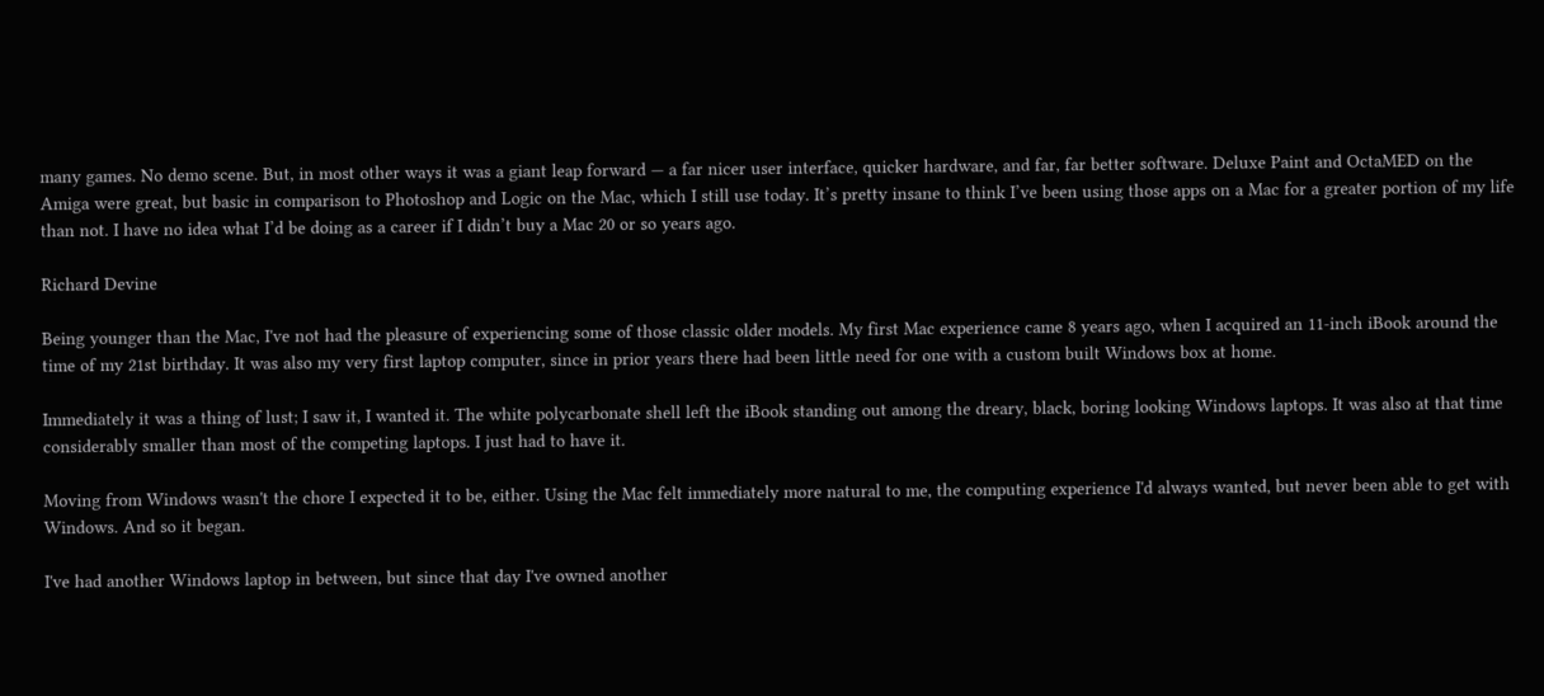many games. No demo scene. But, in most other ways it was a giant leap forward — a far nicer user interface, quicker hardware, and far, far better software. Deluxe Paint and OctaMED on the Amiga were great, but basic in comparison to Photoshop and Logic on the Mac, which I still use today. It’s pretty insane to think I’ve been using those apps on a Mac for a greater portion of my life than not. I have no idea what I’d be doing as a career if I didn’t buy a Mac 20 or so years ago.

Richard Devine

Being younger than the Mac, I've not had the pleasure of experiencing some of those classic older models. My first Mac experience came 8 years ago, when I acquired an 11-inch iBook around the time of my 21st birthday. It was also my very first laptop computer, since in prior years there had been little need for one with a custom built Windows box at home.

Immediately it was a thing of lust; I saw it, I wanted it. The white polycarbonate shell left the iBook standing out among the dreary, black, boring looking Windows laptops. It was also at that time considerably smaller than most of the competing laptops. I just had to have it.

Moving from Windows wasn't the chore I expected it to be, either. Using the Mac felt immediately more natural to me, the computing experience I'd always wanted, but never been able to get with Windows. And so it began.

I've had another Windows laptop in between, but since that day I've owned another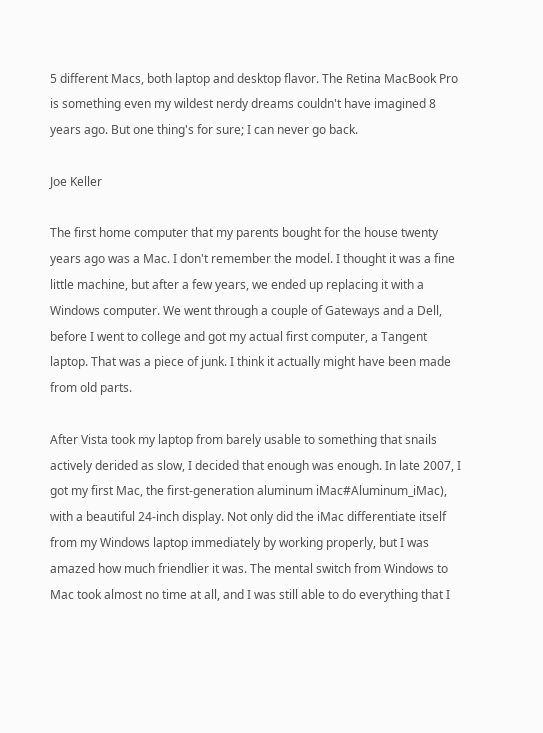5 different Macs, both laptop and desktop flavor. The Retina MacBook Pro is something even my wildest nerdy dreams couldn't have imagined 8 years ago. But one thing's for sure; I can never go back.

Joe Keller

The first home computer that my parents bought for the house twenty years ago was a Mac. I don't remember the model. I thought it was a fine little machine, but after a few years, we ended up replacing it with a Windows computer. We went through a couple of Gateways and a Dell, before I went to college and got my actual first computer, a Tangent laptop. That was a piece of junk. I think it actually might have been made from old parts.

After Vista took my laptop from barely usable to something that snails actively derided as slow, I decided that enough was enough. In late 2007, I got my first Mac, the first-generation aluminum iMac#Aluminum_iMac), with a beautiful 24-inch display. Not only did the iMac differentiate itself from my Windows laptop immediately by working properly, but I was amazed how much friendlier it was. The mental switch from Windows to Mac took almost no time at all, and I was still able to do everything that I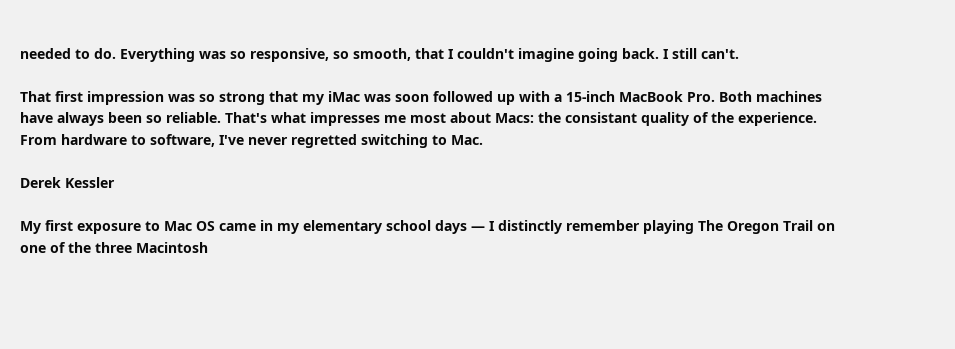needed to do. Everything was so responsive, so smooth, that I couldn't imagine going back. I still can't.

That first impression was so strong that my iMac was soon followed up with a 15-inch MacBook Pro. Both machines have always been so reliable. That's what impresses me most about Macs: the consistant quality of the experience. From hardware to software, I've never regretted switching to Mac.

Derek Kessler

My first exposure to Mac OS came in my elementary school days — I distinctly remember playing The Oregon Trail on one of the three Macintosh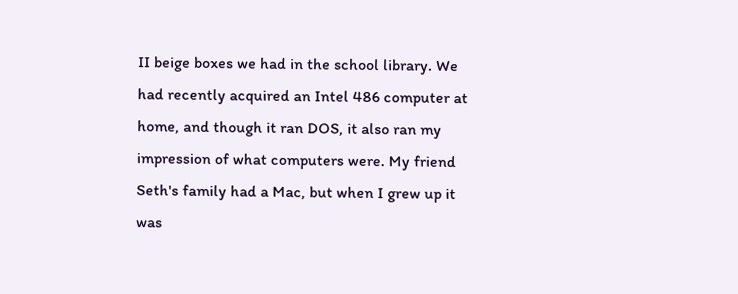II beige boxes we had in the school library. We had recently acquired an Intel 486 computer at home, and though it ran DOS, it also ran my impression of what computers were. My friend Seth's family had a Mac, but when I grew up it was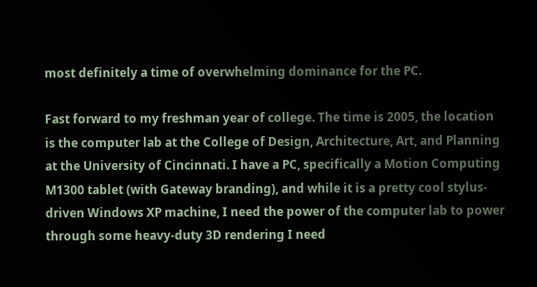most definitely a time of overwhelming dominance for the PC.

Fast forward to my freshman year of college. The time is 2005, the location is the computer lab at the College of Design, Architecture, Art, and Planning at the University of Cincinnati. I have a PC, specifically a Motion Computing M1300 tablet (with Gateway branding), and while it is a pretty cool stylus-driven Windows XP machine, I need the power of the computer lab to power through some heavy-duty 3D rendering I need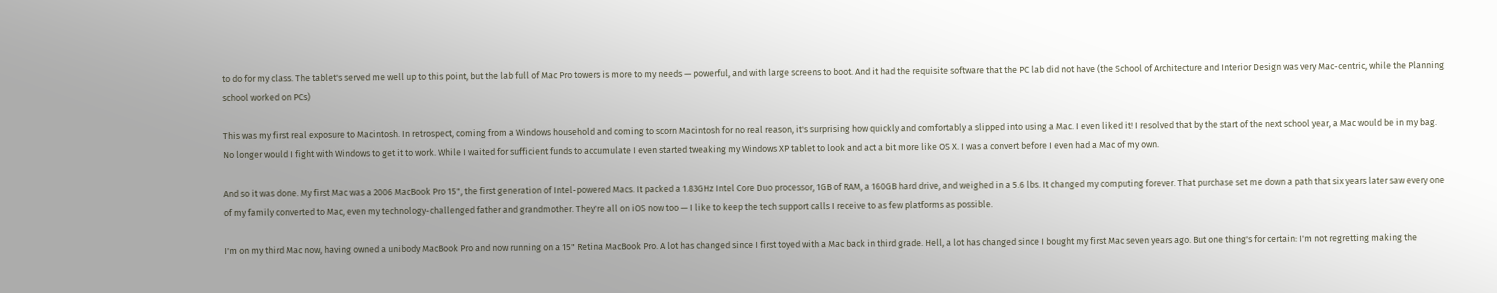to do for my class. The tablet's served me well up to this point, but the lab full of Mac Pro towers is more to my needs — powerful, and with large screens to boot. And it had the requisite software that the PC lab did not have (the School of Architecture and Interior Design was very Mac-centric, while the Planning school worked on PCs)

This was my first real exposure to Macintosh. In retrospect, coming from a Windows household and coming to scorn Macintosh for no real reason, it's surprising how quickly and comfortably a slipped into using a Mac. I even liked it! I resolved that by the start of the next school year, a Mac would be in my bag. No longer would I fight with Windows to get it to work. While I waited for sufficient funds to accumulate I even started tweaking my Windows XP tablet to look and act a bit more like OS X. I was a convert before I even had a Mac of my own.

And so it was done. My first Mac was a 2006 MacBook Pro 15", the first generation of Intel-powered Macs. It packed a 1.83GHz Intel Core Duo processor, 1GB of RAM, a 160GB hard drive, and weighed in a 5.6 lbs. It changed my computing forever. That purchase set me down a path that six years later saw every one of my family converted to Mac, even my technology-challenged father and grandmother. They're all on iOS now too — I like to keep the tech support calls I receive to as few platforms as possible.

I'm on my third Mac now, having owned a unibody MacBook Pro and now running on a 15" Retina MacBook Pro. A lot has changed since I first toyed with a Mac back in third grade. Hell, a lot has changed since I bought my first Mac seven years ago. But one thing's for certain: I'm not regretting making the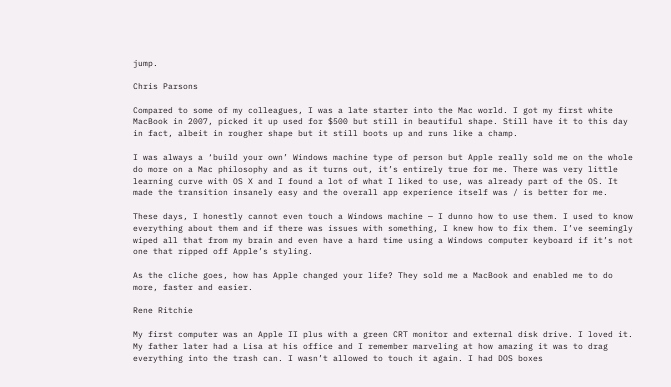jump.

Chris Parsons

Compared to some of my colleagues, I was a late starter into the Mac world. I got my first white MacBook in 2007, picked it up used for $500 but still in beautiful shape. Still have it to this day in fact, albeit in rougher shape but it still boots up and runs like a champ.

I was always a ‘build your own’ Windows machine type of person but Apple really sold me on the whole do more on a Mac philosophy and as it turns out, it’s entirely true for me. There was very little learning curve with OS X and I found a lot of what I liked to use, was already part of the OS. It made the transition insanely easy and the overall app experience itself was / is better for me.

These days, I honestly cannot even touch a Windows machine — I dunno how to use them. I used to know everything about them and if there was issues with something, I knew how to fix them. I’ve seemingly wiped all that from my brain and even have a hard time using a Windows computer keyboard if it’s not one that ripped off Apple’s styling.

As the cliche goes, how has Apple changed your life? They sold me a MacBook and enabled me to do more, faster and easier.

Rene Ritchie

My first computer was an Apple II plus with a green CRT monitor and external disk drive. I loved it. My father later had a Lisa at his office and I remember marveling at how amazing it was to drag everything into the trash can. I wasn’t allowed to touch it again. I had DOS boxes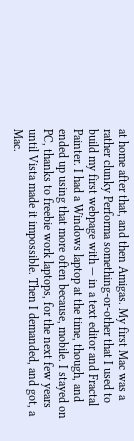at home after that, and then Amigas. My first Mac was a rather clunky Performa something-or-other that I used to build my first webpage with — in a text editor and Fractal Painter. I had a Windows laptop at the time, though, and ended up using that more often because, mobile. I stayed on PC, thanks to freebie work laptops, for the next few years until Vista made it impossible. Then I demanded, and got, a Mac.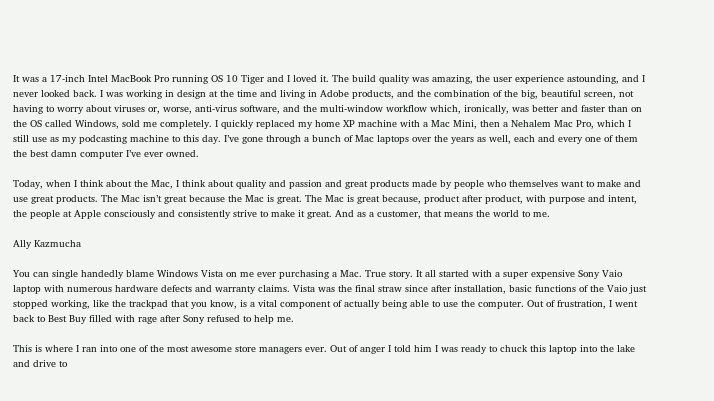It was a 17-inch Intel MacBook Pro running OS 10 Tiger and I loved it. The build quality was amazing, the user experience astounding, and I never looked back. I was working in design at the time and living in Adobe products, and the combination of the big, beautiful screen, not having to worry about viruses or, worse, anti-virus software, and the multi-window workflow which, ironically, was better and faster than on the OS called Windows, sold me completely. I quickly replaced my home XP machine with a Mac Mini, then a Nehalem Mac Pro, which I still use as my podcasting machine to this day. I’ve gone through a bunch of Mac laptops over the years as well, each and every one of them the best damn computer I’ve ever owned.

Today, when I think about the Mac, I think about quality and passion and great products made by people who themselves want to make and use great products. The Mac isn’t great because the Mac is great. The Mac is great because, product after product, with purpose and intent, the people at Apple consciously and consistently strive to make it great. And as a customer, that means the world to me.

Ally Kazmucha

You can single handedly blame Windows Vista on me ever purchasing a Mac. True story. It all started with a super expensive Sony Vaio laptop with numerous hardware defects and warranty claims. Vista was the final straw since after installation, basic functions of the Vaio just stopped working, like the trackpad that you know, is a vital component of actually being able to use the computer. Out of frustration, I went back to Best Buy filled with rage after Sony refused to help me.

This is where I ran into one of the most awesome store managers ever. Out of anger I told him I was ready to chuck this laptop into the lake and drive to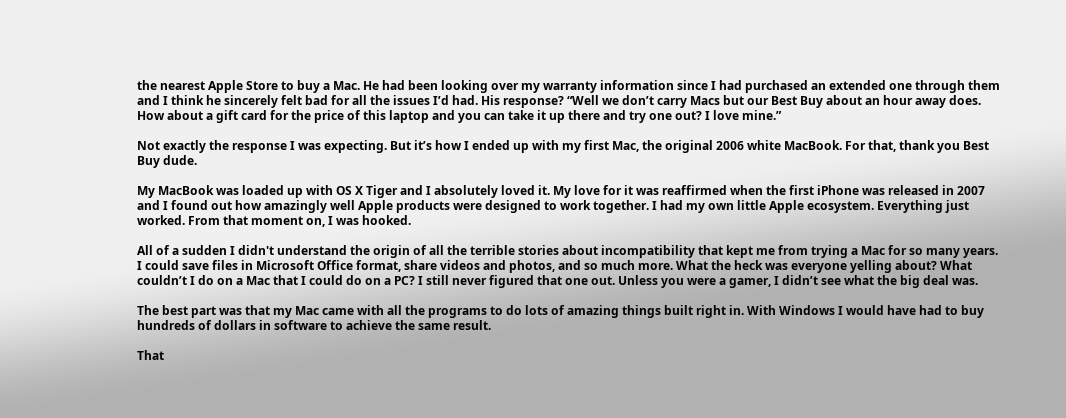the nearest Apple Store to buy a Mac. He had been looking over my warranty information since I had purchased an extended one through them and I think he sincerely felt bad for all the issues I’d had. His response? “Well we don’t carry Macs but our Best Buy about an hour away does. How about a gift card for the price of this laptop and you can take it up there and try one out? I love mine.”

Not exactly the response I was expecting. But it’s how I ended up with my first Mac, the original 2006 white MacBook. For that, thank you Best Buy dude.

My MacBook was loaded up with OS X Tiger and I absolutely loved it. My love for it was reaffirmed when the first iPhone was released in 2007 and I found out how amazingly well Apple products were designed to work together. I had my own little Apple ecosystem. Everything just worked. From that moment on, I was hooked.

All of a sudden I didn't understand the origin of all the terrible stories about incompatibility that kept me from trying a Mac for so many years. I could save files in Microsoft Office format, share videos and photos, and so much more. What the heck was everyone yelling about? What couldn’t I do on a Mac that I could do on a PC? I still never figured that one out. Unless you were a gamer, I didn’t see what the big deal was.

The best part was that my Mac came with all the programs to do lots of amazing things built right in. With Windows I would have had to buy hundreds of dollars in software to achieve the same result.

That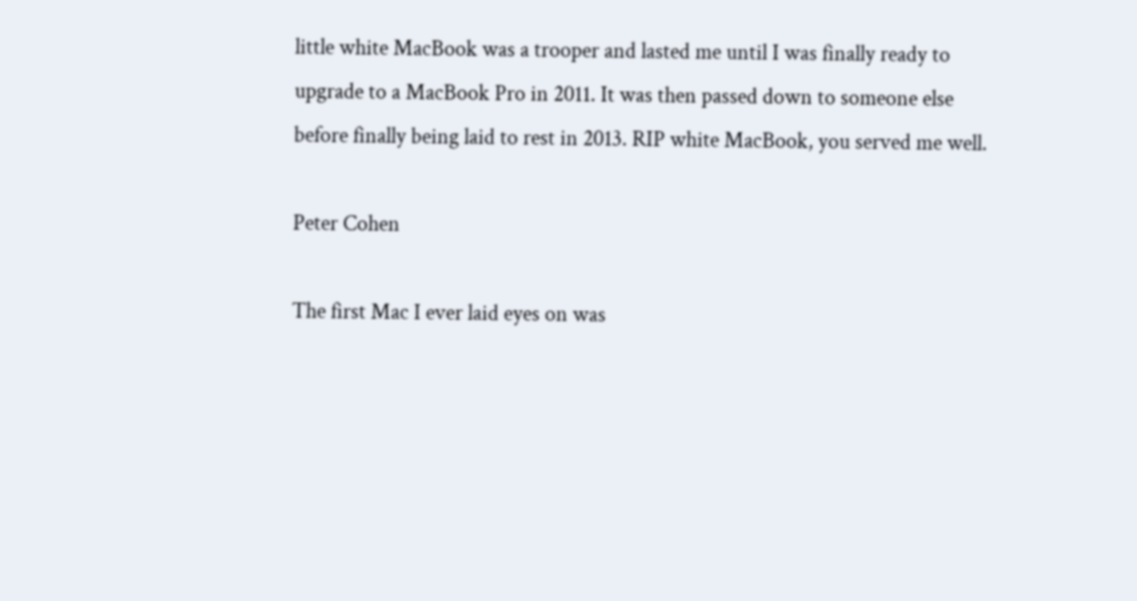little white MacBook was a trooper and lasted me until I was finally ready to upgrade to a MacBook Pro in 2011. It was then passed down to someone else before finally being laid to rest in 2013. RIP white MacBook, you served me well.

Peter Cohen

The first Mac I ever laid eyes on was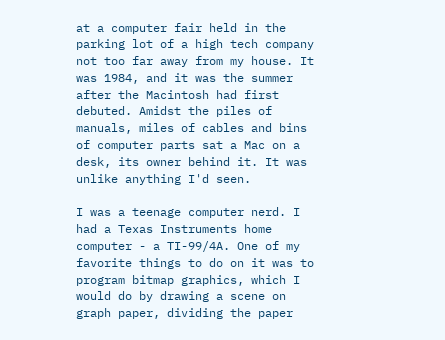at a computer fair held in the parking lot of a high tech company not too far away from my house. It was 1984, and it was the summer after the Macintosh had first debuted. Amidst the piles of manuals, miles of cables and bins of computer parts sat a Mac on a desk, its owner behind it. It was unlike anything I'd seen.

I was a teenage computer nerd. I had a Texas Instruments home computer - a TI-99/4A. One of my favorite things to do on it was to program bitmap graphics, which I would do by drawing a scene on graph paper, dividing the paper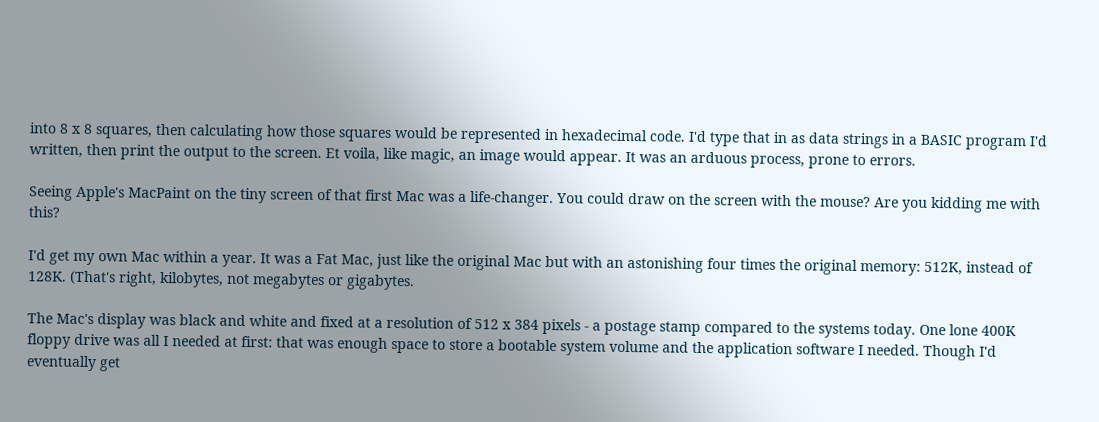into 8 x 8 squares, then calculating how those squares would be represented in hexadecimal code. I'd type that in as data strings in a BASIC program I'd written, then print the output to the screen. Et voila, like magic, an image would appear. It was an arduous process, prone to errors.

Seeing Apple's MacPaint on the tiny screen of that first Mac was a life-changer. You could draw on the screen with the mouse? Are you kidding me with this?

I'd get my own Mac within a year. It was a Fat Mac, just like the original Mac but with an astonishing four times the original memory: 512K, instead of 128K. (That's right, kilobytes, not megabytes or gigabytes.

The Mac's display was black and white and fixed at a resolution of 512 x 384 pixels - a postage stamp compared to the systems today. One lone 400K floppy drive was all I needed at first: that was enough space to store a bootable system volume and the application software I needed. Though I'd eventually get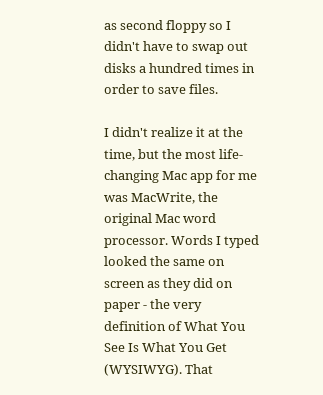as second floppy so I didn't have to swap out disks a hundred times in order to save files.

I didn't realize it at the time, but the most life-changing Mac app for me was MacWrite, the original Mac word processor. Words I typed looked the same on screen as they did on paper - the very definition of What You See Is What You Get (WYSIWYG). That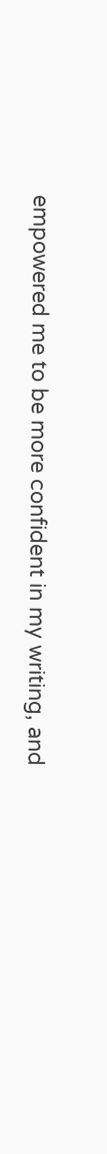empowered me to be more confident in my writing, and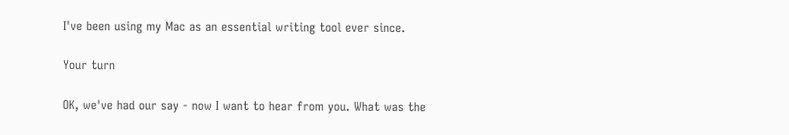I've been using my Mac as an essential writing tool ever since.

Your turn

OK, we've had our say - now I want to hear from you. What was the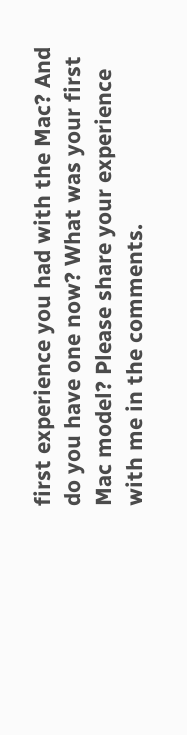first experience you had with the Mac? And do you have one now? What was your first Mac model? Please share your experience with me in the comments.